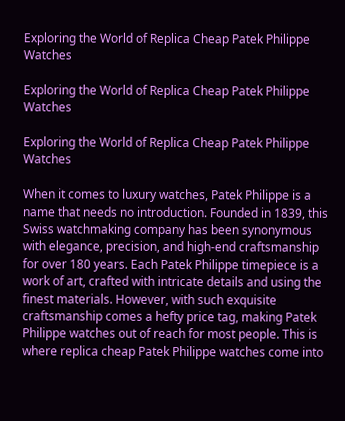Exploring the World of Replica Cheap Patek Philippe Watches

Exploring the World of Replica Cheap Patek Philippe Watches

Exploring the World of Replica Cheap Patek Philippe Watches

When it comes to luxury watches, Patek Philippe is a name that needs no introduction. Founded in 1839, this Swiss watchmaking company has been synonymous with elegance, precision, and high-end craftsmanship for over 180 years. Each Patek Philippe timepiece is a work of art, crafted with intricate details and using the finest materials. However, with such exquisite craftsmanship comes a hefty price tag, making Patek Philippe watches out of reach for most people. This is where replica cheap Patek Philippe watches come into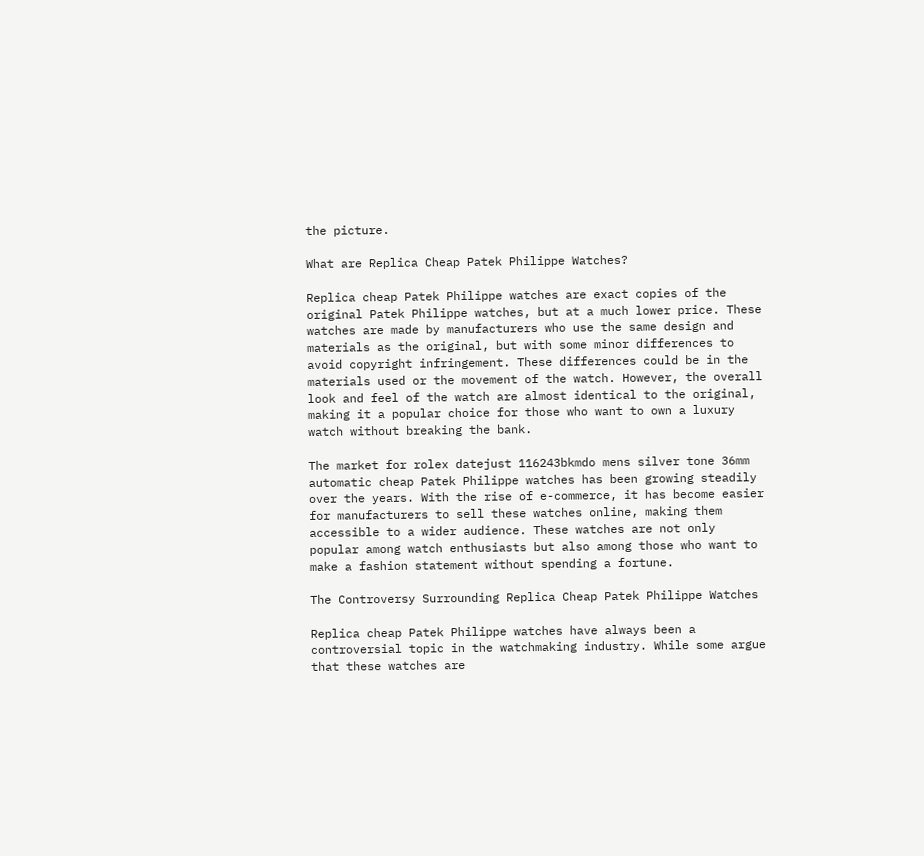the picture.

What are Replica Cheap Patek Philippe Watches?

Replica cheap Patek Philippe watches are exact copies of the original Patek Philippe watches, but at a much lower price. These watches are made by manufacturers who use the same design and materials as the original, but with some minor differences to avoid copyright infringement. These differences could be in the materials used or the movement of the watch. However, the overall look and feel of the watch are almost identical to the original, making it a popular choice for those who want to own a luxury watch without breaking the bank.

The market for rolex datejust 116243bkmdo mens silver tone 36mm automatic cheap Patek Philippe watches has been growing steadily over the years. With the rise of e-commerce, it has become easier for manufacturers to sell these watches online, making them accessible to a wider audience. These watches are not only popular among watch enthusiasts but also among those who want to make a fashion statement without spending a fortune.

The Controversy Surrounding Replica Cheap Patek Philippe Watches

Replica cheap Patek Philippe watches have always been a controversial topic in the watchmaking industry. While some argue that these watches are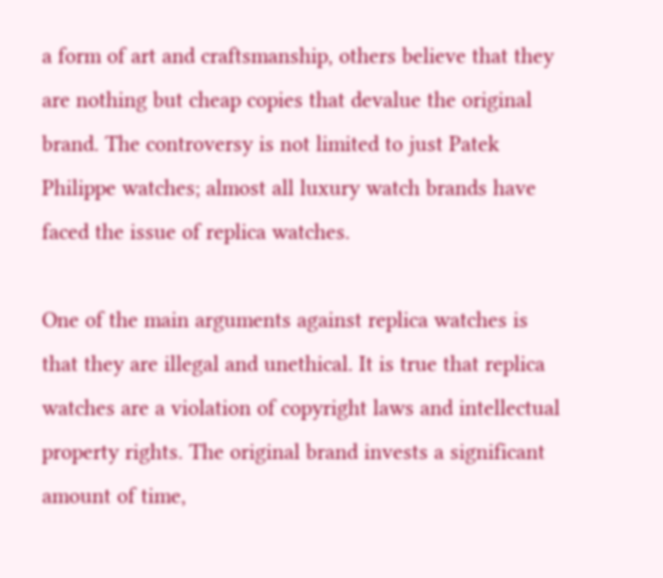a form of art and craftsmanship, others believe that they are nothing but cheap copies that devalue the original brand. The controversy is not limited to just Patek Philippe watches; almost all luxury watch brands have faced the issue of replica watches.

One of the main arguments against replica watches is that they are illegal and unethical. It is true that replica watches are a violation of copyright laws and intellectual property rights. The original brand invests a significant amount of time,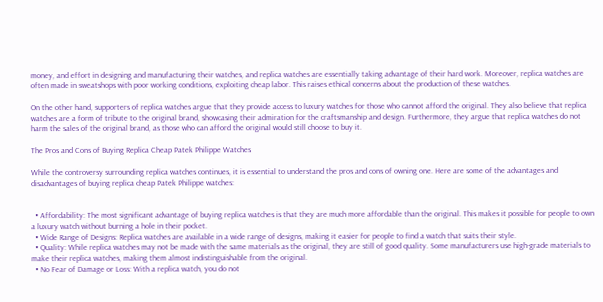money, and effort in designing and manufacturing their watches, and replica watches are essentially taking advantage of their hard work. Moreover, replica watches are often made in sweatshops with poor working conditions, exploiting cheap labor. This raises ethical concerns about the production of these watches.

On the other hand, supporters of replica watches argue that they provide access to luxury watches for those who cannot afford the original. They also believe that replica watches are a form of tribute to the original brand, showcasing their admiration for the craftsmanship and design. Furthermore, they argue that replica watches do not harm the sales of the original brand, as those who can afford the original would still choose to buy it.

The Pros and Cons of Buying Replica Cheap Patek Philippe Watches

While the controversy surrounding replica watches continues, it is essential to understand the pros and cons of owning one. Here are some of the advantages and disadvantages of buying replica cheap Patek Philippe watches:


  • Affordability: The most significant advantage of buying replica watches is that they are much more affordable than the original. This makes it possible for people to own a luxury watch without burning a hole in their pocket.
  • Wide Range of Designs: Replica watches are available in a wide range of designs, making it easier for people to find a watch that suits their style.
  • Quality: While replica watches may not be made with the same materials as the original, they are still of good quality. Some manufacturers use high-grade materials to make their replica watches, making them almost indistinguishable from the original.
  • No Fear of Damage or Loss: With a replica watch, you do not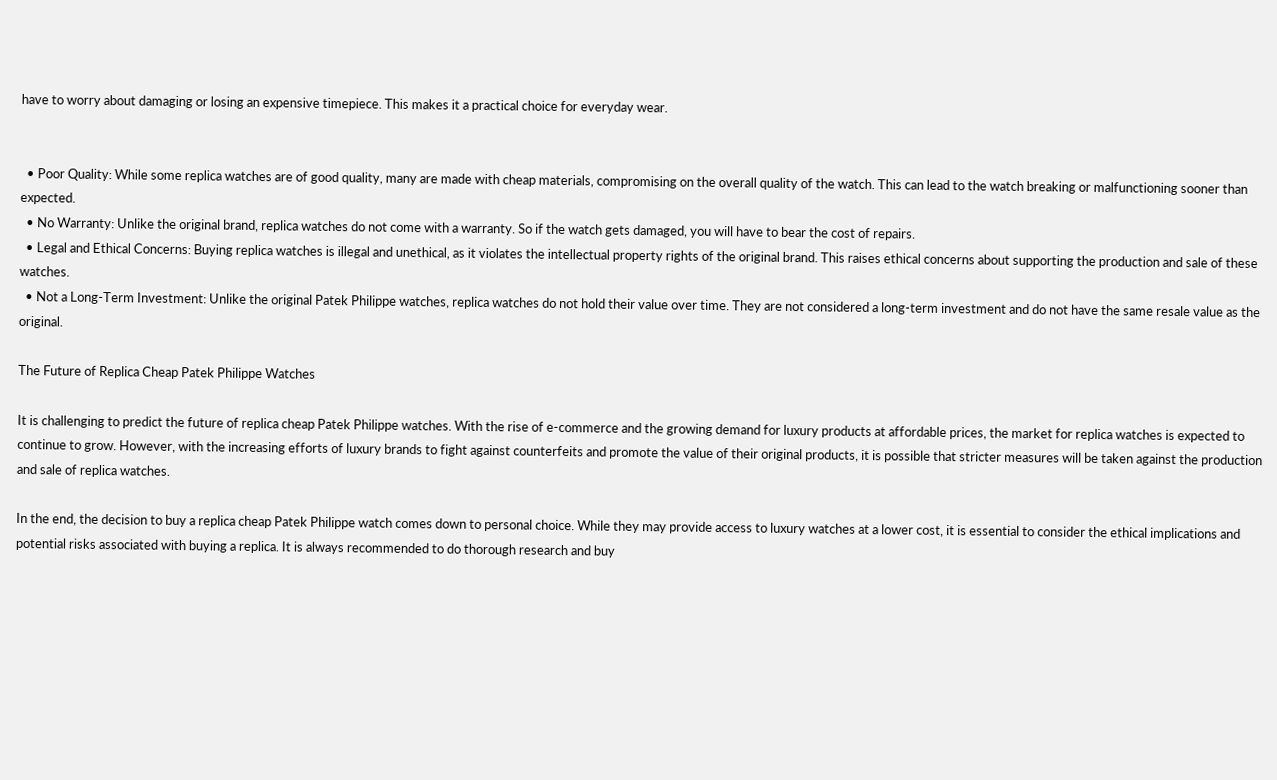have to worry about damaging or losing an expensive timepiece. This makes it a practical choice for everyday wear.


  • Poor Quality: While some replica watches are of good quality, many are made with cheap materials, compromising on the overall quality of the watch. This can lead to the watch breaking or malfunctioning sooner than expected.
  • No Warranty: Unlike the original brand, replica watches do not come with a warranty. So if the watch gets damaged, you will have to bear the cost of repairs.
  • Legal and Ethical Concerns: Buying replica watches is illegal and unethical, as it violates the intellectual property rights of the original brand. This raises ethical concerns about supporting the production and sale of these watches.
  • Not a Long-Term Investment: Unlike the original Patek Philippe watches, replica watches do not hold their value over time. They are not considered a long-term investment and do not have the same resale value as the original.

The Future of Replica Cheap Patek Philippe Watches

It is challenging to predict the future of replica cheap Patek Philippe watches. With the rise of e-commerce and the growing demand for luxury products at affordable prices, the market for replica watches is expected to continue to grow. However, with the increasing efforts of luxury brands to fight against counterfeits and promote the value of their original products, it is possible that stricter measures will be taken against the production and sale of replica watches.

In the end, the decision to buy a replica cheap Patek Philippe watch comes down to personal choice. While they may provide access to luxury watches at a lower cost, it is essential to consider the ethical implications and potential risks associated with buying a replica. It is always recommended to do thorough research and buy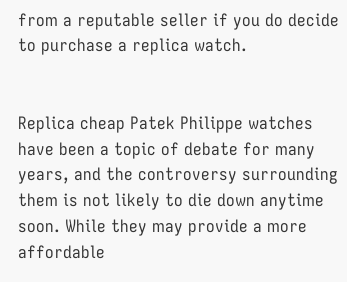from a reputable seller if you do decide to purchase a replica watch.


Replica cheap Patek Philippe watches have been a topic of debate for many years, and the controversy surrounding them is not likely to die down anytime soon. While they may provide a more affordable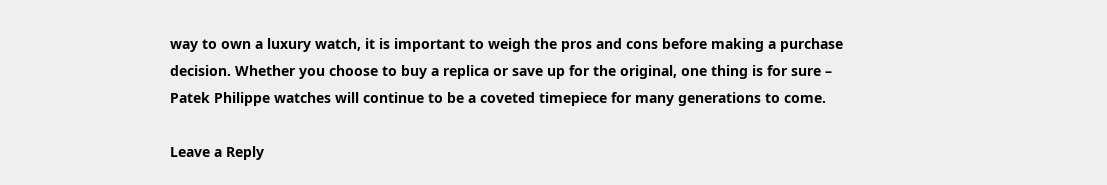way to own a luxury watch, it is important to weigh the pros and cons before making a purchase decision. Whether you choose to buy a replica or save up for the original, one thing is for sure – Patek Philippe watches will continue to be a coveted timepiece for many generations to come.

Leave a Reply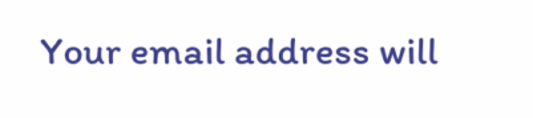Your email address will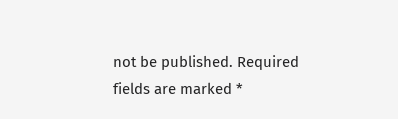not be published. Required fields are marked *